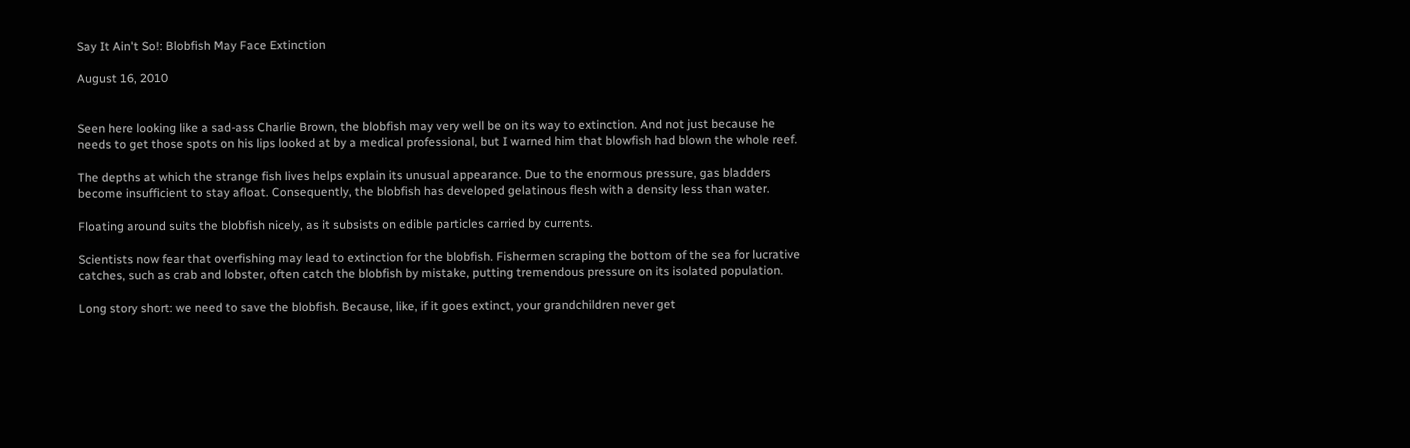Say It Ain't So!: Blobfish May Face Extinction

August 16, 2010


Seen here looking like a sad-ass Charlie Brown, the blobfish may very well be on its way to extinction. And not just because he needs to get those spots on his lips looked at by a medical professional, but I warned him that blowfish had blown the whole reef.

The depths at which the strange fish lives helps explain its unusual appearance. Due to the enormous pressure, gas bladders become insufficient to stay afloat. Consequently, the blobfish has developed gelatinous flesh with a density less than water.

Floating around suits the blobfish nicely, as it subsists on edible particles carried by currents.

Scientists now fear that overfishing may lead to extinction for the blobfish. Fishermen scraping the bottom of the sea for lucrative catches, such as crab and lobster, often catch the blobfish by mistake, putting tremendous pressure on its isolated population.

Long story short: we need to save the blobfish. Because, like, if it goes extinct, your grandchildren never get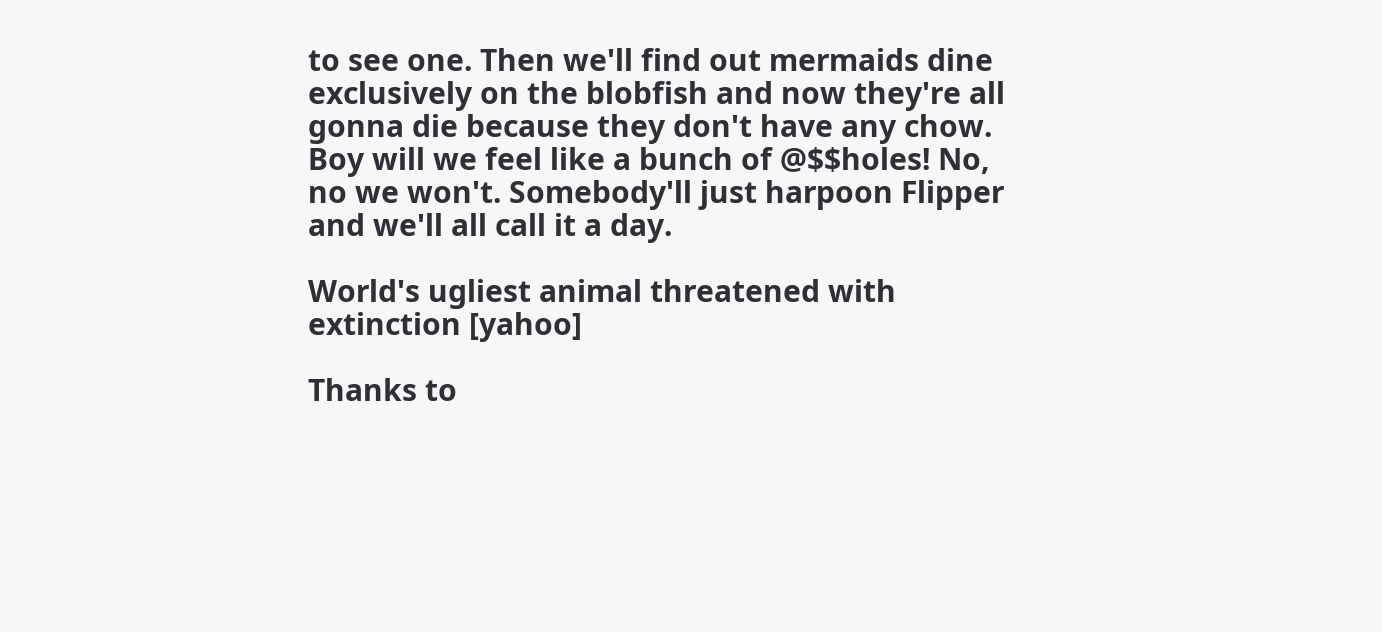to see one. Then we'll find out mermaids dine exclusively on the blobfish and now they're all gonna die because they don't have any chow. Boy will we feel like a bunch of @$$holes! No, no we won't. Somebody'll just harpoon Flipper and we'll all call it a day.

World's ugliest animal threatened with extinction [yahoo]

Thanks to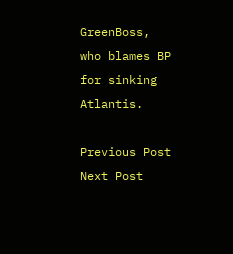GreenBoss, who blames BP for sinking Atlantis.

Previous Post
Next Post